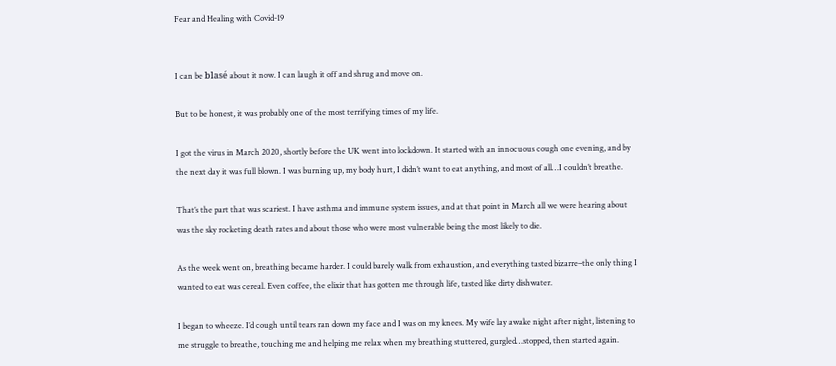Fear and Healing with Covid-19


I can be blasé about it now. I can laugh it off and shrug and move on.

But to be honest, it was probably one of the most terrifying times of my life.

I got the virus in March 2020, shortly before the UK went into lockdown. It started with an innocuous cough one evening, and by the next day it was full blown. I was burning up, my body hurt, I didn’t want to eat anything, and most of all…I couldn’t breathe.

That’s the part that was scariest. I have asthma and immune system issues, and at that point in March all we were hearing about was the sky rocketing death rates and about those who were most vulnerable being the most likely to die.

As the week went on, breathing became harder. I could barely walk from exhaustion, and everything tasted bizarre–the only thing I wanted to eat was cereal. Even coffee, the elixir that has gotten me through life, tasted like dirty dishwater.

I began to wheeze. I’d cough until tears ran down my face and I was on my knees. My wife lay awake night after night, listening to me struggle to breathe, touching me and helping me relax when my breathing stuttered, gurgled…stopped, then started again.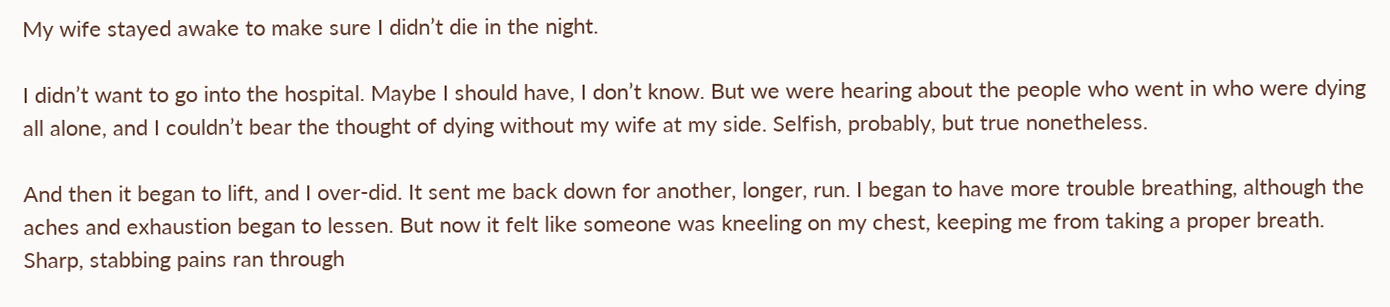My wife stayed awake to make sure I didn’t die in the night.

I didn’t want to go into the hospital. Maybe I should have, I don’t know. But we were hearing about the people who went in who were dying all alone, and I couldn’t bear the thought of dying without my wife at my side. Selfish, probably, but true nonetheless.

And then it began to lift, and I over-did. It sent me back down for another, longer, run. I began to have more trouble breathing, although the aches and exhaustion began to lessen. But now it felt like someone was kneeling on my chest, keeping me from taking a proper breath. Sharp, stabbing pains ran through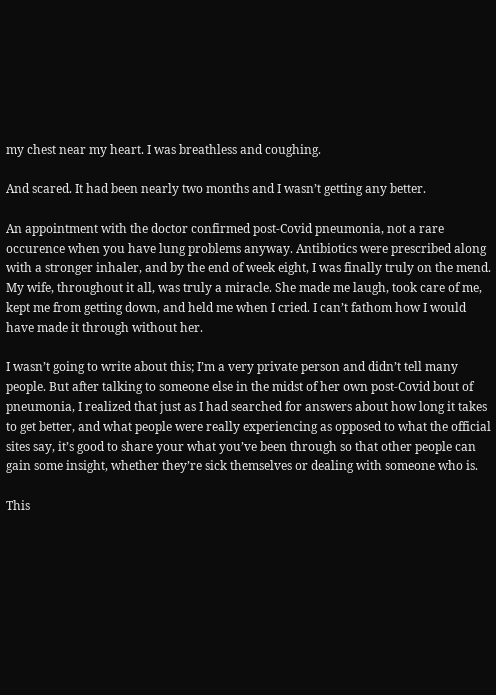my chest near my heart. I was breathless and coughing.

And scared. It had been nearly two months and I wasn’t getting any better.

An appointment with the doctor confirmed post-Covid pneumonia, not a rare occurence when you have lung problems anyway. Antibiotics were prescribed along with a stronger inhaler, and by the end of week eight, I was finally truly on the mend. My wife, throughout it all, was truly a miracle. She made me laugh, took care of me, kept me from getting down, and held me when I cried. I can’t fathom how I would have made it through without her.

I wasn’t going to write about this; I’m a very private person and didn’t tell many people. But after talking to someone else in the midst of her own post-Covid bout of pneumonia, I realized that just as I had searched for answers about how long it takes to get better, and what people were really experiencing as opposed to what the official sites say, it’s good to share your what you’ve been through so that other people can gain some insight, whether they’re sick themselves or dealing with someone who is.

This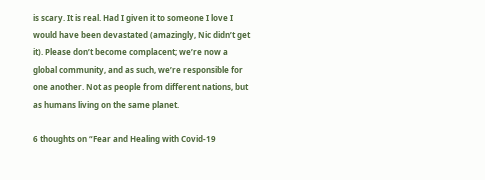is scary. It is real. Had I given it to someone I love I would have been devastated (amazingly, Nic didn’t get it). Please don’t become complacent; we’re now a global community, and as such, we’re responsible for one another. Not as people from different nations, but as humans living on the same planet.

6 thoughts on “Fear and Healing with Covid-19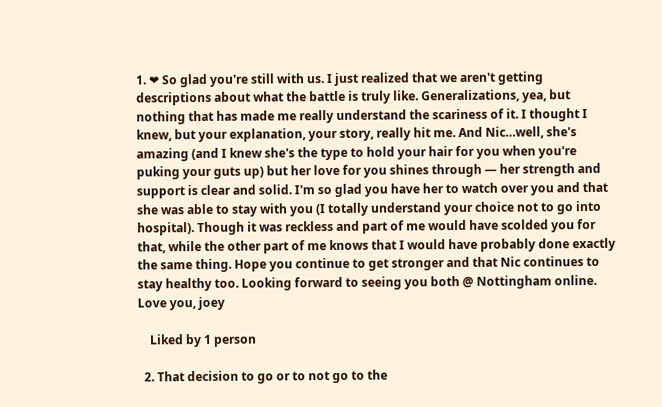1. ❤ So glad you're still with us. I just realized that we aren't getting descriptions about what the battle is truly like. Generalizations, yea, but nothing that has made me really understand the scariness of it. I thought I knew, but your explanation, your story, really hit me. And Nic…well, she's amazing (and I knew she's the type to hold your hair for you when you're puking your guts up) but her love for you shines through — her strength and support is clear and solid. I'm so glad you have her to watch over you and that she was able to stay with you (I totally understand your choice not to go into hospital). Though it was reckless and part of me would have scolded you for that, while the other part of me knows that I would have probably done exactly the same thing. Hope you continue to get stronger and that Nic continues to stay healthy too. Looking forward to seeing you both @ Nottingham online.  Love you, joey

    Liked by 1 person

  2. That decision to go or to not go to the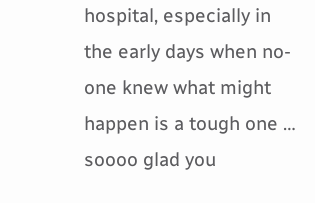hospital, especially in the early days when no-one knew what might happen is a tough one … soooo glad you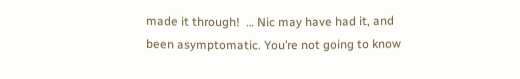made it through!  … Nic may have had it, and been asymptomatic. You’re not going to know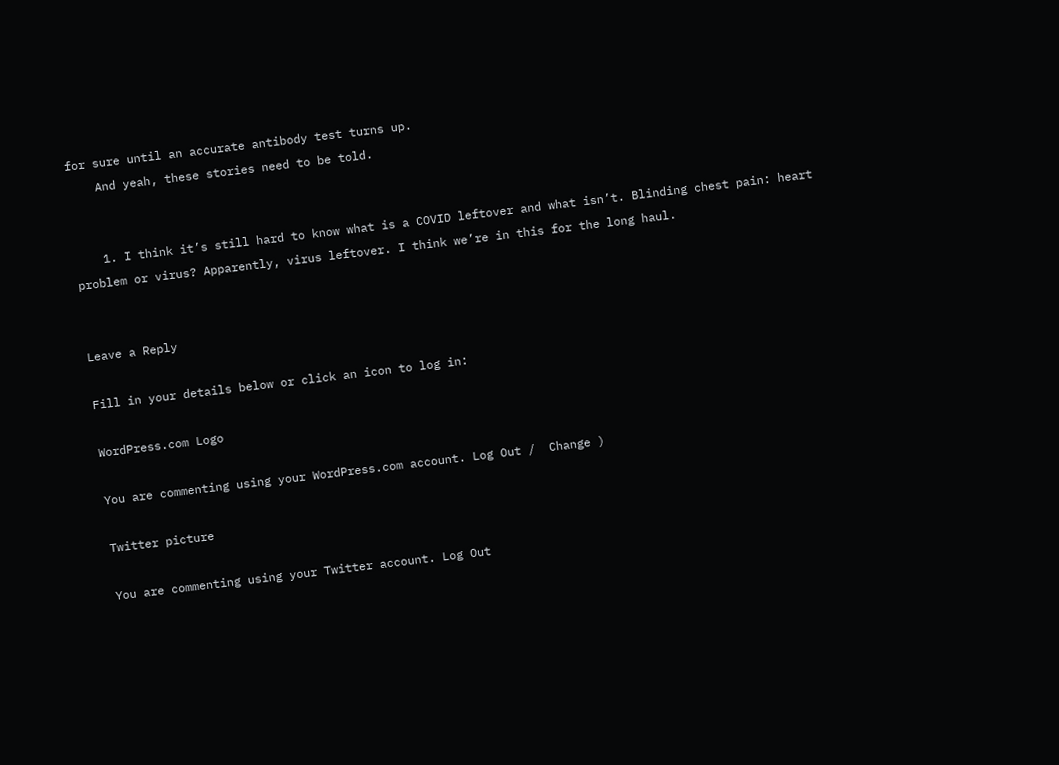for sure until an accurate antibody test turns up.
    And yeah, these stories need to be told.


    1. I think it’s still hard to know what is a COVID leftover and what isn’t. Blinding chest pain: heart problem or virus? Apparently, virus leftover. I think we’re in this for the long haul.


Leave a Reply

Fill in your details below or click an icon to log in:

WordPress.com Logo

You are commenting using your WordPress.com account. Log Out /  Change )

Twitter picture

You are commenting using your Twitter account. Log Out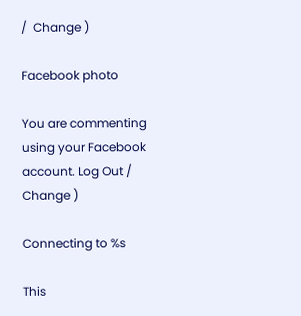/  Change )

Facebook photo

You are commenting using your Facebook account. Log Out /  Change )

Connecting to %s

This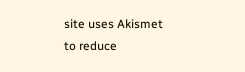site uses Akismet to reduce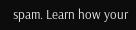spam. Learn how your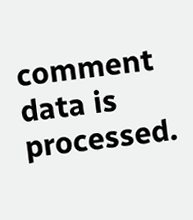comment data is processed.